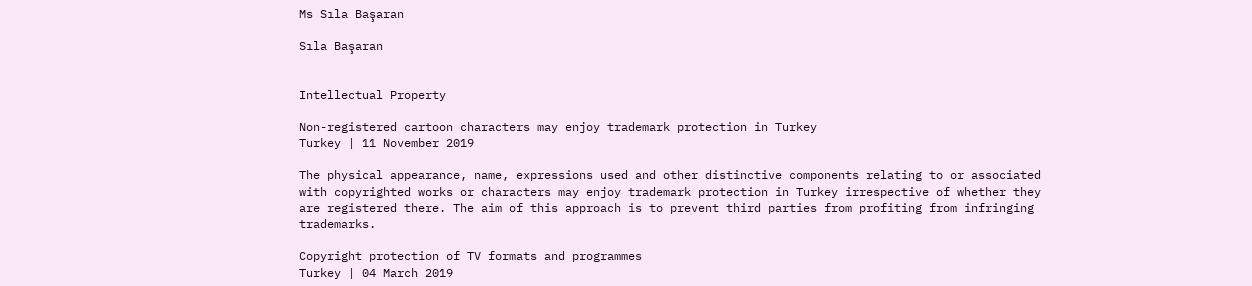Ms Sıla Başaran

Sıla Başaran


Intellectual Property

Non-registered cartoon characters may enjoy trademark protection in Turkey
Turkey | 11 November 2019

The physical appearance, name, expressions used and other distinctive components relating to or associated with copyrighted works or characters may enjoy trademark protection in Turkey irrespective of whether they are registered there. The aim of this approach is to prevent third parties from profiting from infringing trademarks.

Copyright protection of TV formats and programmes
Turkey | 04 March 2019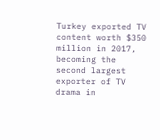Turkey exported TV content worth $350 million in 2017, becoming the second largest exporter of TV drama in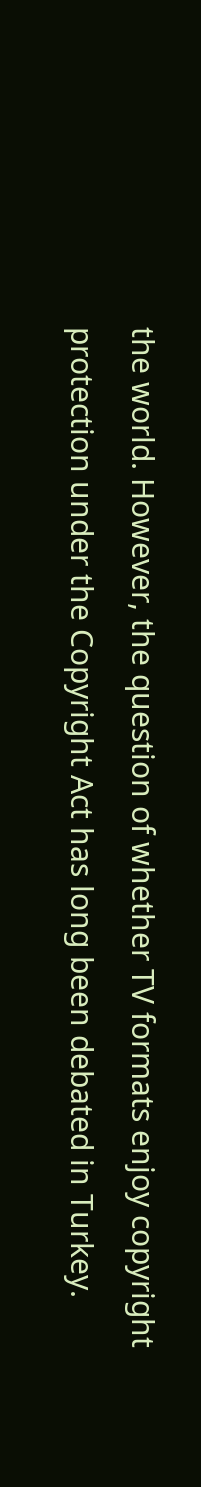the world. However, the question of whether TV formats enjoy copyright protection under the Copyright Act has long been debated in Turkey.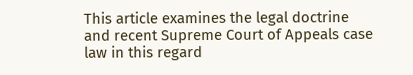This article examines the legal doctrine and recent Supreme Court of Appeals case law in this regard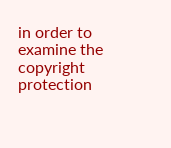in order to examine the copyright protection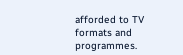afforded to TV formats and programmes.